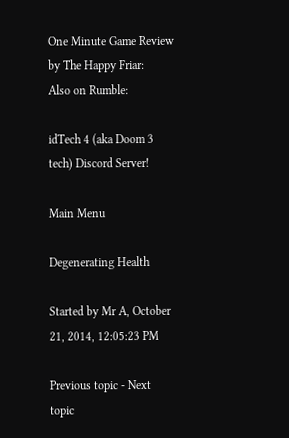One Minute Game Review by The Happy Friar:
Also on Rumble:

idTech 4 (aka Doom 3 tech) Discord Server!

Main Menu

Degenerating Health

Started by Mr A, October 21, 2014, 12:05:23 PM

Previous topic - Next topic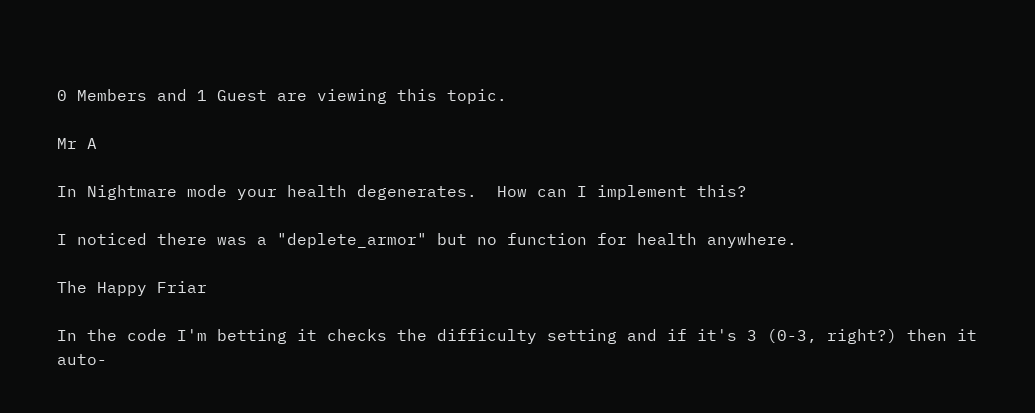0 Members and 1 Guest are viewing this topic.

Mr A

In Nightmare mode your health degenerates.  How can I implement this?

I noticed there was a "deplete_armor" but no function for health anywhere.

The Happy Friar

In the code I'm betting it checks the difficulty setting and if it's 3 (0-3, right?) then it auto-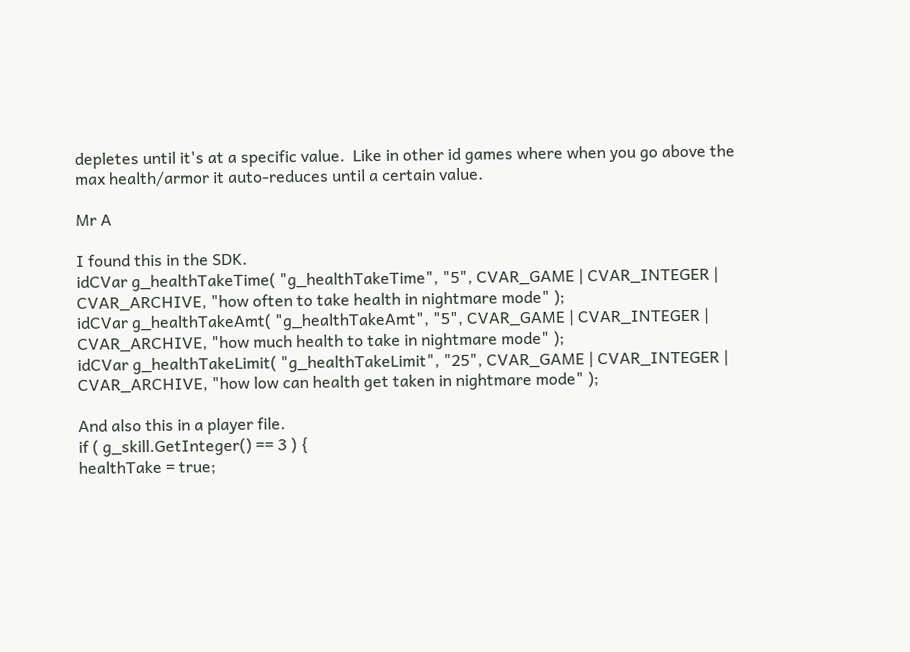depletes until it's at a specific value.  Like in other id games where when you go above the max health/armor it auto-reduces until a certain value.

Mr A

I found this in the SDK.
idCVar g_healthTakeTime( "g_healthTakeTime", "5", CVAR_GAME | CVAR_INTEGER | CVAR_ARCHIVE, "how often to take health in nightmare mode" );
idCVar g_healthTakeAmt( "g_healthTakeAmt", "5", CVAR_GAME | CVAR_INTEGER | CVAR_ARCHIVE, "how much health to take in nightmare mode" );
idCVar g_healthTakeLimit( "g_healthTakeLimit", "25", CVAR_GAME | CVAR_INTEGER | CVAR_ARCHIVE, "how low can health get taken in nightmare mode" );

And also this in a player file.
if ( g_skill.GetInteger() == 3 ) {
healthTake = true;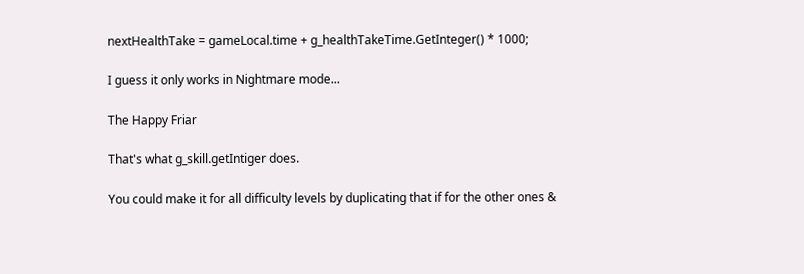nextHealthTake = gameLocal.time + g_healthTakeTime.GetInteger() * 1000;

I guess it only works in Nightmare mode...

The Happy Friar

That's what g_skill.getIntiger does.

You could make it for all difficulty levels by duplicating that if for the other ones &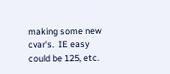making some new cvar's.  IE easy could be 125, etc.